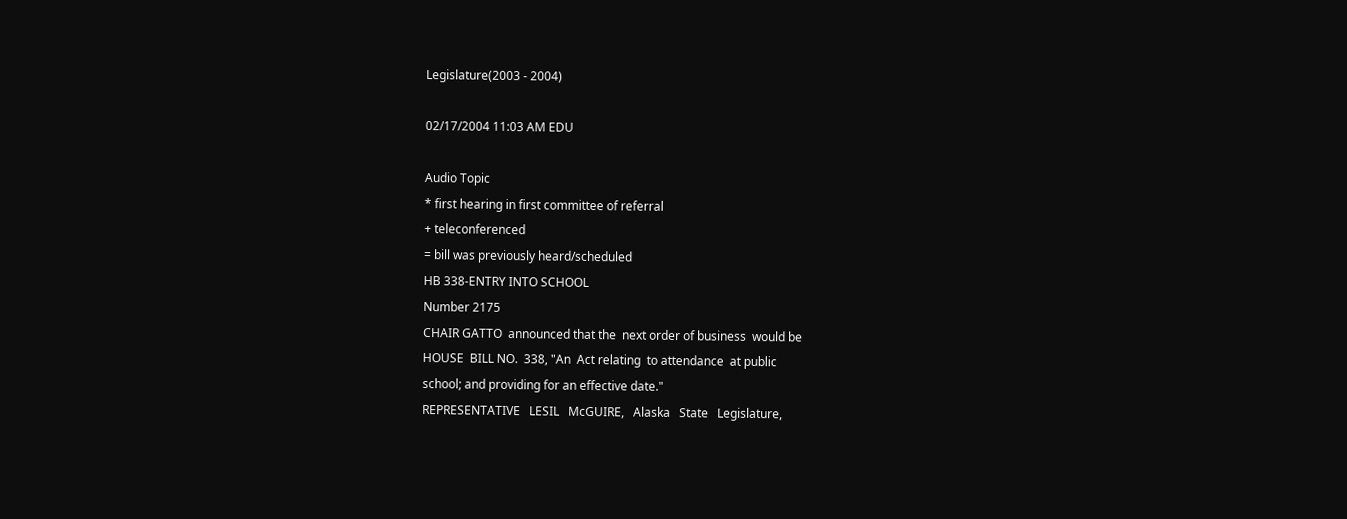Legislature(2003 - 2004)

02/17/2004 11:03 AM EDU

Audio Topic
* first hearing in first committee of referral
+ teleconferenced
= bill was previously heard/scheduled
HB 338-ENTRY INTO SCHOOL
Number 2175
CHAIR GATTO  announced that the  next order of business  would be
HOUSE  BILL NO.  338, "An  Act relating  to attendance  at public
school; and providing for an effective date."
REPRESENTATIVE   LESIL   McGUIRE,   Alaska   State   Legislature,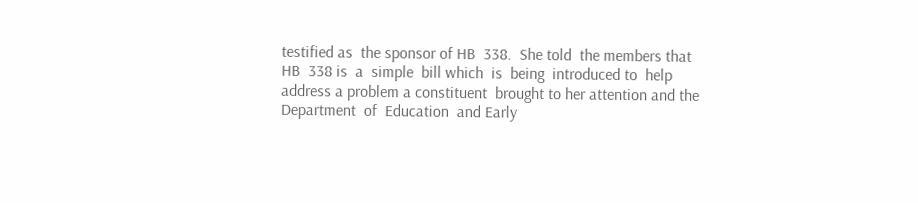testified as  the sponsor of HB  338.  She told  the members that
HB  338 is  a  simple  bill which  is  being  introduced to  help
address a problem a constituent  brought to her attention and the
Department  of  Education  and Early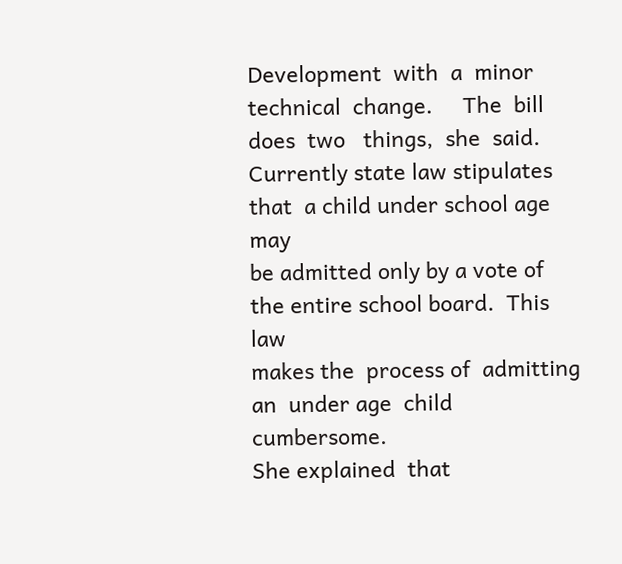Development  with  a  minor
technical  change.     The  bill  does  two   things,  she  said.
Currently state law stipulates that  a child under school age may
be admitted only by a vote of  the entire school board.  This law
makes the  process of  admitting an  under age  child cumbersome.
She explained  that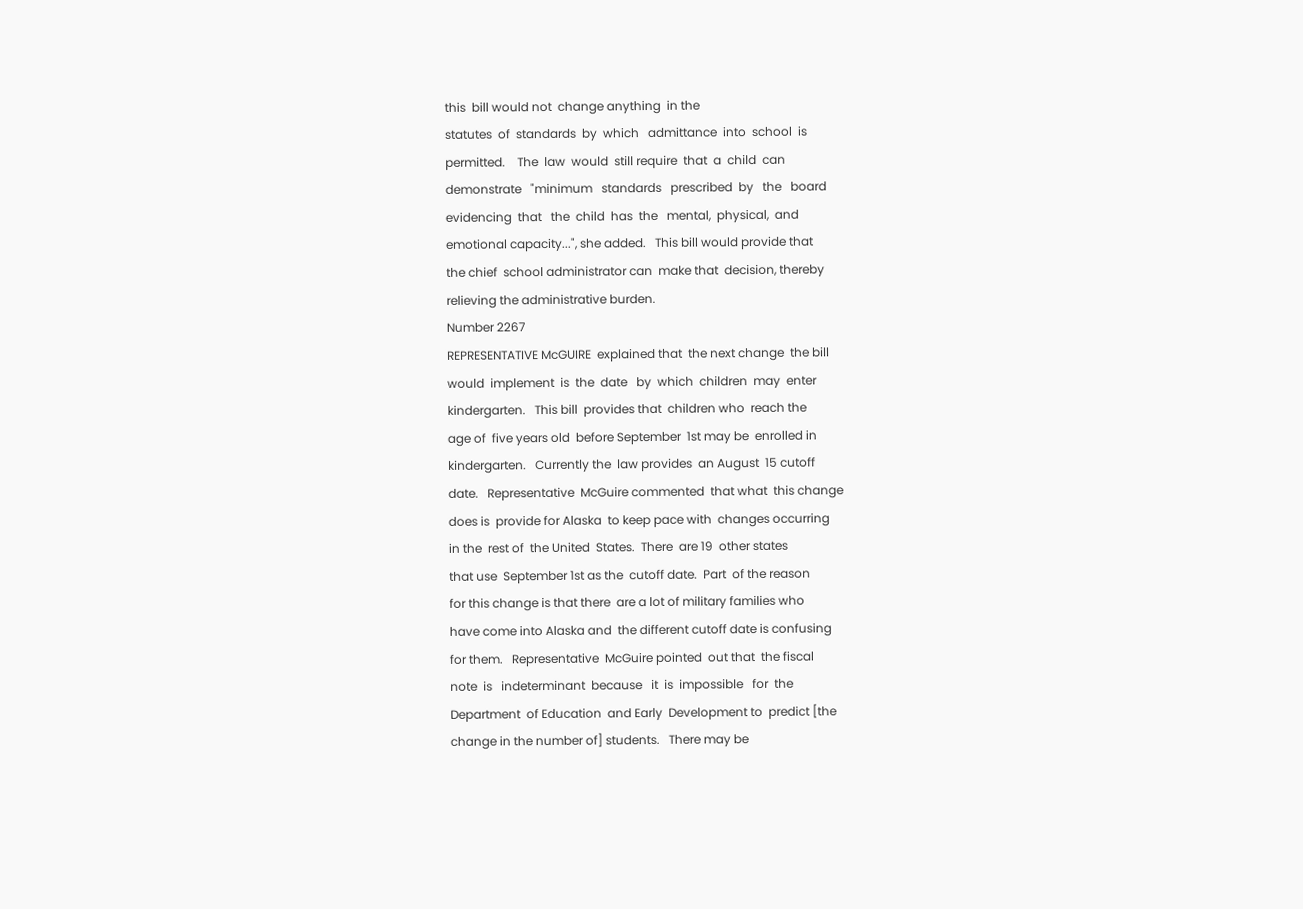this  bill would not  change anything  in the
statutes  of  standards  by  which   admittance  into  school  is
permitted.    The  law  would  still require  that  a  child  can
demonstrate   "minimum   standards   prescribed  by   the   board
evidencing  that   the  child  has  the   mental,  physical,  and
emotional capacity...", she added.   This bill would provide that
the chief  school administrator can  make that  decision, thereby
relieving the administrative burden.
Number 2267
REPRESENTATIVE McGUIRE  explained that  the next change  the bill
would  implement  is  the  date   by  which  children  may  enter
kindergarten.   This bill  provides that  children who  reach the
age of  five years old  before September  1st may be  enrolled in
kindergarten.   Currently the  law provides  an August  15 cutoff
date.   Representative  McGuire commented  that what  this change
does is  provide for Alaska  to keep pace with  changes occurring
in the  rest of  the United  States.  There  are 19  other states
that use  September 1st as the  cutoff date.  Part  of the reason
for this change is that there  are a lot of military families who
have come into Alaska and  the different cutoff date is confusing
for them.   Representative  McGuire pointed  out that  the fiscal
note  is   indeterminant  because   it  is  impossible   for  the
Department  of Education  and Early  Development to  predict [the
change in the number of] students.   There may be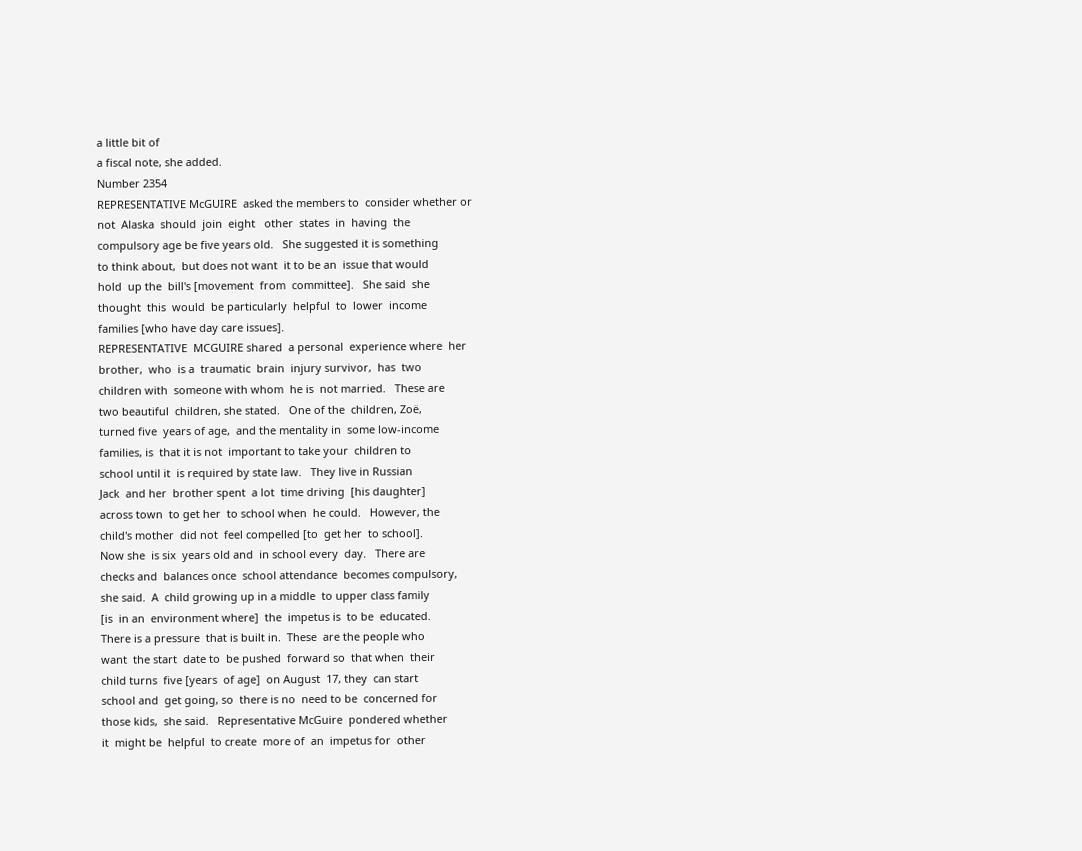a little bit of
a fiscal note, she added.
Number 2354
REPRESENTATIVE McGUIRE  asked the members to  consider whether or
not  Alaska  should  join  eight   other  states  in  having  the
compulsory age be five years old.   She suggested it is something
to think about,  but does not want  it to be an  issue that would
hold  up the  bill's [movement  from  committee].   She said  she
thought  this  would  be particularly  helpful  to  lower  income
families [who have day care issues].
REPRESENTATIVE  MCGUIRE shared  a personal  experience where  her
brother,  who  is a  traumatic  brain  injury survivor,  has  two
children with  someone with whom  he is  not married.   These are
two beautiful  children, she stated.   One of the  children, Zoë,
turned five  years of age,  and the mentality in  some low-income
families, is  that it is not  important to take your  children to
school until it  is required by state law.   They live in Russian
Jack  and her  brother spent  a lot  time driving  [his daughter]
across town  to get her  to school when  he could.   However, the
child's mother  did not  feel compelled [to  get her  to school].
Now she  is six  years old and  in school every  day.   There are
checks and  balances once  school attendance  becomes compulsory,
she said.  A  child growing up in a middle  to upper class family
[is  in an  environment where]  the  impetus is  to be  educated.
There is a pressure  that is built in.  These  are the people who
want  the start  date to  be pushed  forward so  that when  their
child turns  five [years  of age]  on August  17, they  can start
school and  get going, so  there is no  need to be  concerned for
those kids,  she said.   Representative McGuire  pondered whether
it  might be  helpful  to create  more of  an  impetus for  other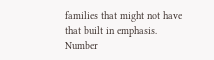families that might not have that built in emphasis.
Number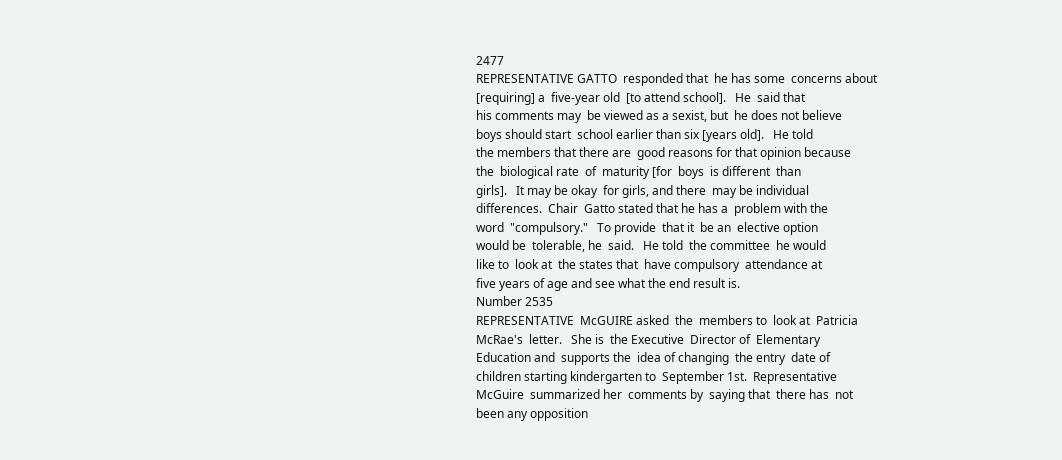2477
REPRESENTATIVE GATTO  responded that  he has some  concerns about
[requiring] a  five-year old  [to attend school].   He  said that
his comments may  be viewed as a sexist, but  he does not believe
boys should start  school earlier than six [years old].   He told
the members that there are  good reasons for that opinion because
the  biological rate  of  maturity [for  boys  is different  than
girls].   It may be okay  for girls, and there  may be individual
differences.  Chair  Gatto stated that he has a  problem with the
word  "compulsory."   To provide  that it  be an  elective option
would be  tolerable, he  said.   He told  the committee  he would
like to  look at  the states that  have compulsory  attendance at
five years of age and see what the end result is.
Number 2535
REPRESENTATIVE  McGUIRE asked  the  members to  look at  Patricia
McRae's  letter.   She is  the Executive  Director of  Elementary
Education and  supports the  idea of changing  the entry  date of
children starting kindergarten to  September 1st.  Representative
McGuire  summarized her  comments by  saying that  there has  not
been any opposition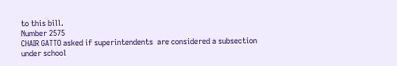to this bill.
Number 2575
CHAIR GATTO asked if superintendents  are considered a subsection
under school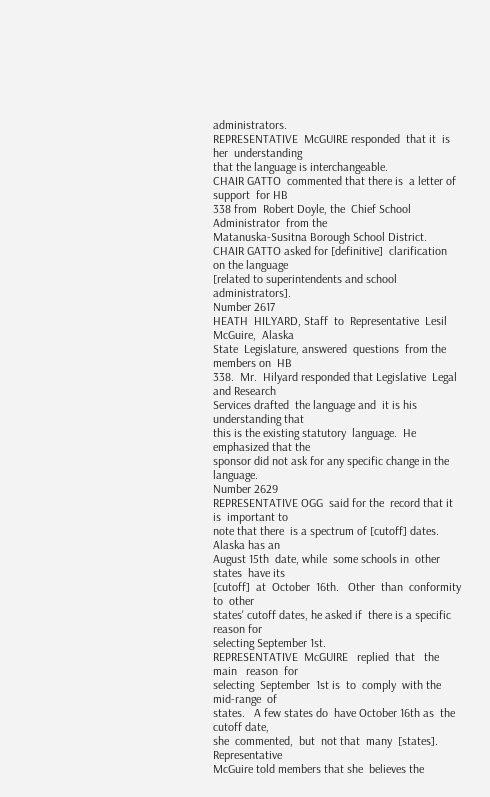administrators.
REPRESENTATIVE  McGUIRE responded  that it  is her  understanding
that the language is interchangeable.
CHAIR GATTO  commented that there is  a letter of support  for HB
338 from  Robert Doyle, the  Chief School Administrator  from the
Matanuska-Susitna Borough School District.
CHAIR GATTO asked for [definitive]  clarification on the language
[related to superintendents and school administrators].
Number 2617
HEATH  HILYARD, Staff  to  Representative  Lesil McGuire,  Alaska
State  Legislature, answered  questions  from the  members on  HB
338.  Mr.  Hilyard responded that Legislative  Legal and Research
Services drafted  the language and  it is his  understanding that
this is the existing statutory  language.  He emphasized that the
sponsor did not ask for any specific change in the language.
Number 2629
REPRESENTATIVE OGG  said for the  record that it is  important to
note that there  is a spectrum of [cutoff] dates.   Alaska has an
August 15th  date, while  some schools in  other states  have its
[cutoff]  at  October  16th.   Other  than  conformity  to  other
states' cutoff dates, he asked if  there is a specific reason for
selecting September 1st.
REPRESENTATIVE  McGUIRE   replied  that   the  main   reason  for
selecting  September  1st is  to  comply  with the  mid-range  of
states.   A few states do  have October 16th as  the cutoff date,
she  commented,  but  not that  many  [states].    Representative
McGuire told members that she  believes the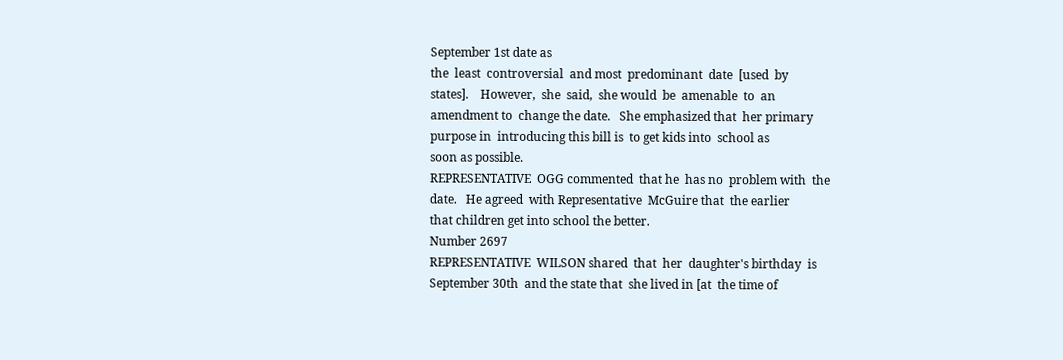September 1st date as
the  least  controversial  and most  predominant  date  [used  by
states].    However,  she  said,  she would  be  amenable  to  an
amendment to  change the date.   She emphasized that  her primary
purpose in  introducing this bill is  to get kids into  school as
soon as possible.
REPRESENTATIVE  OGG commented  that he  has no  problem with  the
date.   He agreed  with Representative  McGuire that  the earlier
that children get into school the better.
Number 2697
REPRESENTATIVE  WILSON shared  that  her  daughter's birthday  is
September 30th  and the state that  she lived in [at  the time of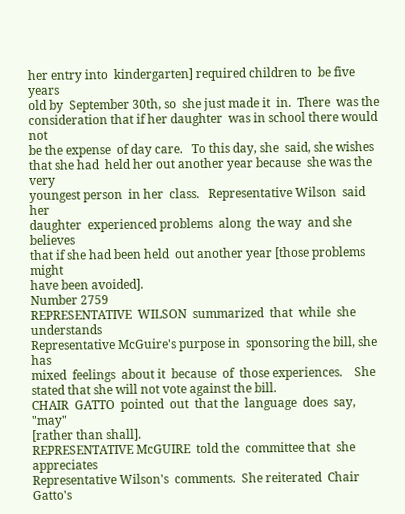her entry into  kindergarten] required children to  be five years
old by  September 30th, so  she just made it  in.  There  was the
consideration that if her daughter  was in school there would not
be the expense  of day care.   To this day, she  said, she wishes
that she had  held her out another year because  she was the very
youngest person  in her  class.   Representative Wilson  said her
daughter  experienced problems  along  the way  and she  believes
that if she had been held  out another year [those problems might
have been avoided].
Number 2759
REPRESENTATIVE  WILSON  summarized  that  while  she  understands
Representative McGuire's purpose in  sponsoring the bill, she has
mixed  feelings  about it  because  of  those experiences.    She
stated that she will not vote against the bill.
CHAIR  GATTO  pointed  out  that the  language  does  say,  "may"
[rather than shall].
REPRESENTATIVE McGUIRE  told the  committee that  she appreciates
Representative Wilson's  comments.  She reiterated  Chair Gatto's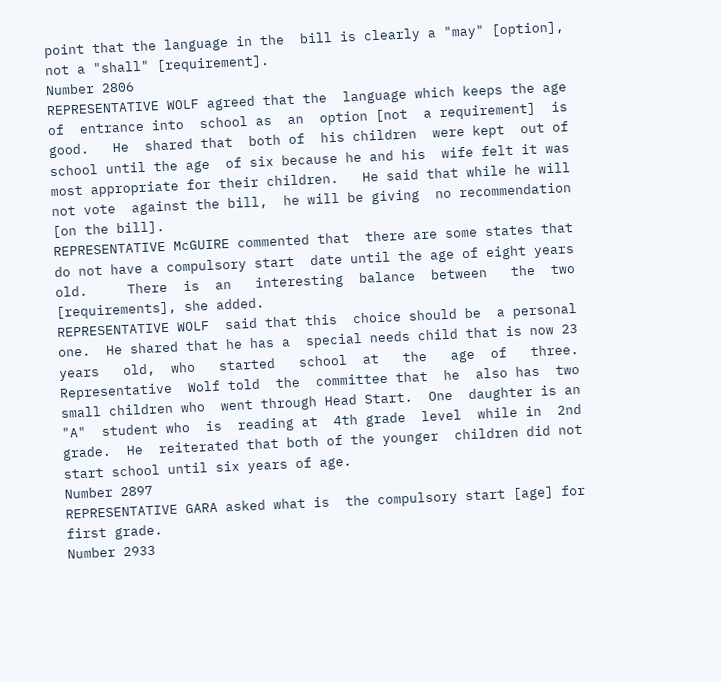point that the language in the  bill is clearly a "may" [option],
not a "shall" [requirement].
Number 2806
REPRESENTATIVE WOLF agreed that the  language which keeps the age
of  entrance into  school as  an  option [not  a requirement]  is
good.   He  shared that  both of  his children  were kept  out of
school until the age  of six because he and his  wife felt it was
most appropriate for their children.   He said that while he will
not vote  against the bill,  he will be giving  no recommendation
[on the bill].
REPRESENTATIVE McGUIRE commented that  there are some states that
do not have a compulsory start  date until the age of eight years
old.     There  is  an   interesting  balance  between   the  two
[requirements], she added.
REPRESENTATIVE WOLF  said that this  choice should be  a personal
one.  He shared that he has a  special needs child that is now 23
years   old,  who   started   school  at   the   age  of   three.
Representative  Wolf told  the  committee that  he  also has  two
small children who  went through Head Start.  One  daughter is an
"A"  student who  is  reading at  4th grade  level  while in  2nd
grade.  He  reiterated that both of the younger  children did not
start school until six years of age.
Number 2897
REPRESENTATIVE GARA asked what is  the compulsory start [age] for
first grade.
Number 2933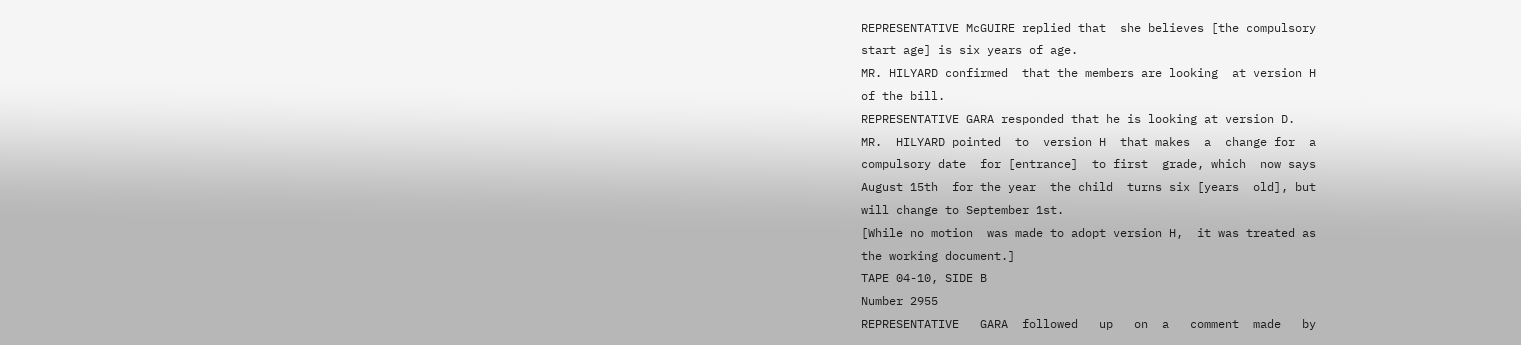REPRESENTATIVE McGUIRE replied that  she believes [the compulsory
start age] is six years of age.
MR. HILYARD confirmed  that the members are looking  at version H
of the bill.
REPRESENTATIVE GARA responded that he is looking at version D.
MR.  HILYARD pointed  to  version H  that makes  a  change for  a
compulsory date  for [entrance]  to first  grade, which  now says
August 15th  for the year  the child  turns six [years  old], but
will change to September 1st.
[While no motion  was made to adopt version H,  it was treated as
the working document.]
TAPE 04-10, SIDE B
Number 2955
REPRESENTATIVE   GARA  followed   up   on  a   comment  made   by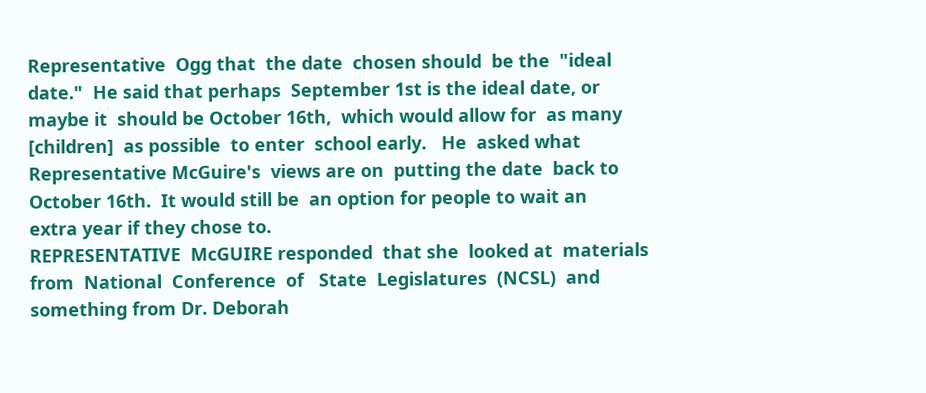Representative  Ogg that  the date  chosen should  be the  "ideal
date."  He said that perhaps  September 1st is the ideal date, or
maybe it  should be October 16th,  which would allow for  as many
[children]  as possible  to enter  school early.   He  asked what
Representative McGuire's  views are on  putting the date  back to
October 16th.  It would still be  an option for people to wait an
extra year if they chose to.
REPRESENTATIVE  McGUIRE responded  that she  looked at  materials
from  National  Conference  of   State  Legislatures  (NCSL)  and
something from Dr. Deborah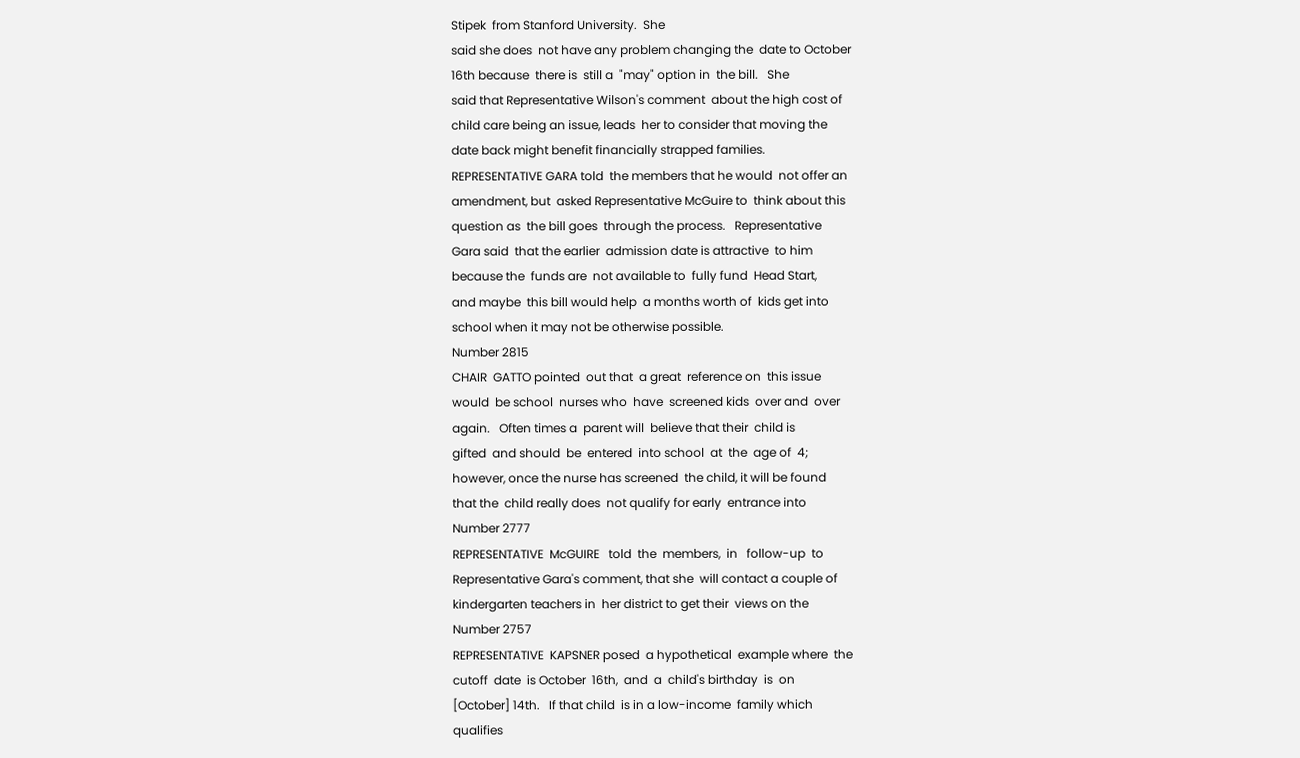Stipek  from Stanford University.  She
said she does  not have any problem changing the  date to October
16th because  there is  still a  "may" option in  the bill.   She
said that Representative Wilson's comment  about the high cost of
child care being an issue, leads  her to consider that moving the
date back might benefit financially strapped families.
REPRESENTATIVE GARA told  the members that he would  not offer an
amendment, but  asked Representative McGuire to  think about this
question as  the bill goes  through the process.   Representative
Gara said  that the earlier  admission date is attractive  to him
because the  funds are  not available to  fully fund  Head Start,
and maybe  this bill would help  a months worth of  kids get into
school when it may not be otherwise possible.
Number 2815
CHAIR  GATTO pointed  out that  a great  reference on  this issue
would  be school  nurses who  have  screened kids  over and  over
again.   Often times a  parent will  believe that their  child is
gifted  and should  be  entered  into school  at  the  age of  4;
however, once the nurse has screened  the child, it will be found
that the  child really does  not qualify for early  entrance into
Number 2777
REPRESENTATIVE  McGUIRE   told  the  members,  in   follow-up  to
Representative Gara's comment, that she  will contact a couple of
kindergarten teachers in  her district to get their  views on the
Number 2757
REPRESENTATIVE  KAPSNER posed  a hypothetical  example where  the
cutoff  date  is October  16th,  and  a  child's birthday  is  on
[October] 14th.   If that child  is in a low-income  family which
qualifies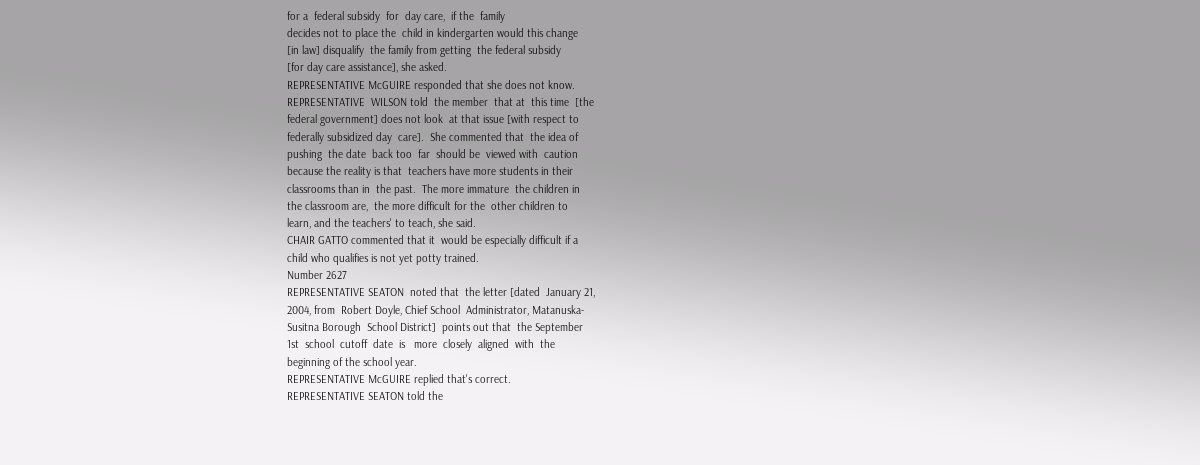for a  federal subsidy  for  day care,  if the  family
decides not to place the  child in kindergarten would this change
[in law] disqualify  the family from getting  the federal subsidy
[for day care assistance], she asked.
REPRESENTATIVE McGUIRE responded that she does not know.
REPRESENTATIVE  WILSON told  the member  that at  this time  [the
federal government] does not look  at that issue [with respect to
federally subsidized day  care].  She commented that  the idea of
pushing  the date  back too  far  should be  viewed with  caution
because the reality is that  teachers have more students in their
classrooms than in  the past.  The more immature  the children in
the classroom are,  the more difficult for the  other children to
learn, and the teachers' to teach, she said.
CHAIR GATTO commented that it  would be especially difficult if a
child who qualifies is not yet potty trained.
Number 2627
REPRESENTATIVE SEATON  noted that  the letter [dated  January 21,
2004, from  Robert Doyle, Chief School  Administrator, Matanuska-
Susitna Borough  School District]  points out that  the September
1st  school  cutoff  date  is   more  closely  aligned  with  the
beginning of the school year.
REPRESENTATIVE McGUIRE replied that's correct.
REPRESENTATIVE SEATON told the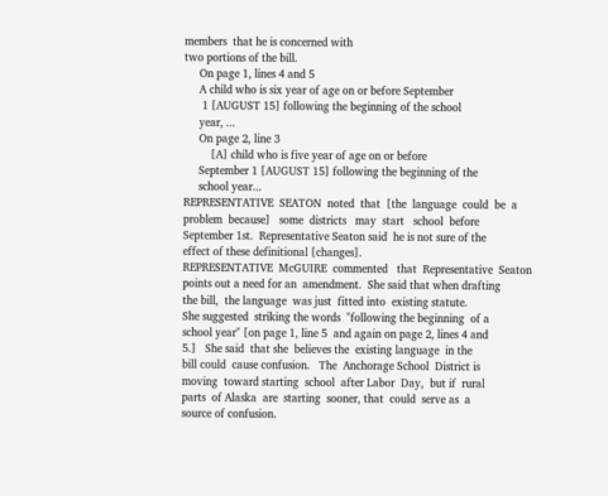members  that he is concerned with
two portions of the bill.
     On page 1, lines 4 and 5
     A child who is six year of age on or before September
      1 [AUGUST 15] following the beginning of the school
     year, ...
     On page 2, line 3
         [A] child who is five year of age on or before
     September 1 [AUGUST 15] following the beginning of the
     school year...
REPRESENTATIVE  SEATON  noted  that  [the  language  could  be  a
problem  because]   some  districts   may  start   school  before
September 1st.  Representative Seaton said  he is not sure of the
effect of these definitional [changes].
REPRESENTATIVE  McGUIRE  commented   that  Representative  Seaton
points out a need for an  amendment.  She said that when drafting
the bill,  the language  was just  fitted into  existing statute.
She suggested  striking the words  "following the beginning  of a
school year" [on page 1, line 5  and again on page 2, lines 4 and
5.]   She said  that she  believes the  existing language  in the
bill could  cause confusion.   The  Anchorage School  District is
moving  toward starting  school  after Labor  Day,  but if  rural
parts  of Alaska  are  starting  sooner, that  could  serve as  a
source of confusion.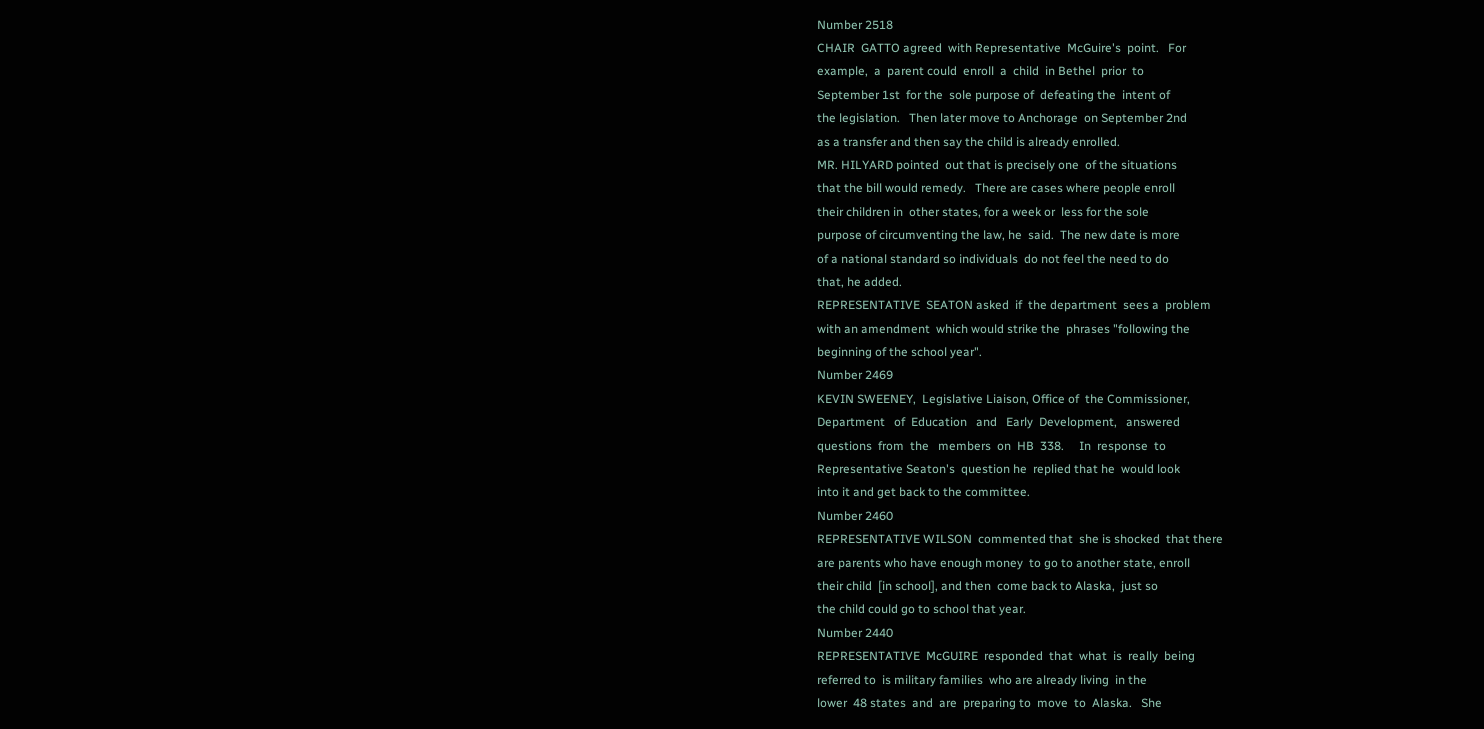Number 2518
CHAIR  GATTO agreed  with Representative  McGuire's  point.   For
example,  a  parent could  enroll  a  child  in Bethel  prior  to
September 1st  for the  sole purpose of  defeating the  intent of
the legislation.   Then later move to Anchorage  on September 2nd
as a transfer and then say the child is already enrolled.
MR. HILYARD pointed  out that is precisely one  of the situations
that the bill would remedy.   There are cases where people enroll
their children in  other states, for a week or  less for the sole
purpose of circumventing the law, he  said.  The new date is more
of a national standard so individuals  do not feel the need to do
that, he added.
REPRESENTATIVE  SEATON asked  if  the department  sees a  problem
with an amendment  which would strike the  phrases "following the
beginning of the school year".
Number 2469
KEVIN SWEENEY,  Legislative Liaison, Office of  the Commissioner,
Department   of  Education   and   Early  Development,   answered
questions  from  the   members  on  HB  338.     In  response  to
Representative Seaton's  question he  replied that he  would look
into it and get back to the committee.
Number 2460
REPRESENTATIVE WILSON  commented that  she is shocked  that there
are parents who have enough money  to go to another state, enroll
their child  [in school], and then  come back to Alaska,  just so
the child could go to school that year.
Number 2440
REPRESENTATIVE  McGUIRE  responded  that  what  is  really  being
referred to  is military families  who are already living  in the
lower  48 states  and  are  preparing to  move  to  Alaska.   She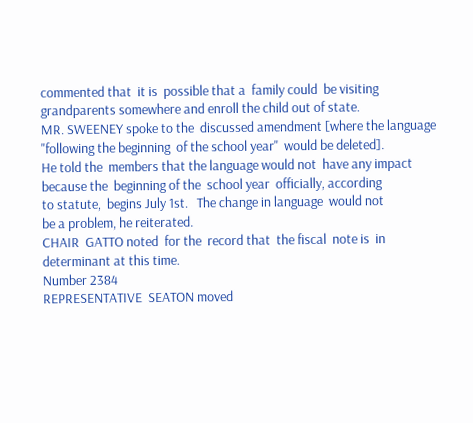commented that  it is  possible that a  family could  be visiting
grandparents somewhere and enroll the child out of state.
MR. SWEENEY spoke to the  discussed amendment [where the language
"following the beginning  of the school year"  would be deleted].
He told the  members that the language would not  have any impact
because the  beginning of the  school year  officially, according
to statute,  begins July 1st.   The change in language  would not
be a problem, he reiterated.
CHAIR  GATTO noted  for the  record that  the fiscal  note is  in
determinant at this time.
Number 2384
REPRESENTATIVE  SEATON moved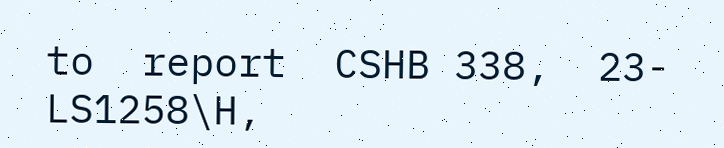to  report  CSHB 338,  23-LS1258\H,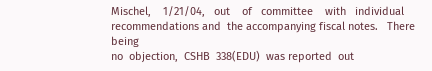Mischel,    1/21/04,   out    of   committee    with   individual
recommendations and  the accompanying fiscal notes.   There being
no  objection,  CSHB  338(EDU)  was reported  out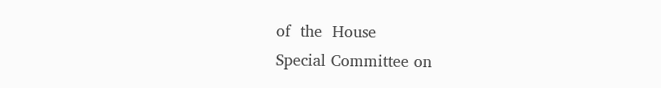of  the  House
Special Committee on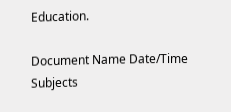Education.

Document Name Date/Time Subjects